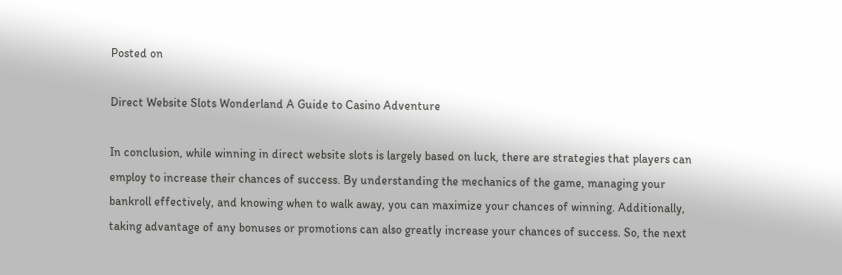Posted on

Direct Website Slots Wonderland A Guide to Casino Adventure

In conclusion, while winning in direct website slots is largely based on luck, there are strategies that players can employ to increase their chances of success. By understanding the mechanics of the game, managing your bankroll effectively, and knowing when to walk away, you can maximize your chances of winning. Additionally, taking advantage of any bonuses or promotions can also greatly increase your chances of success. So, the next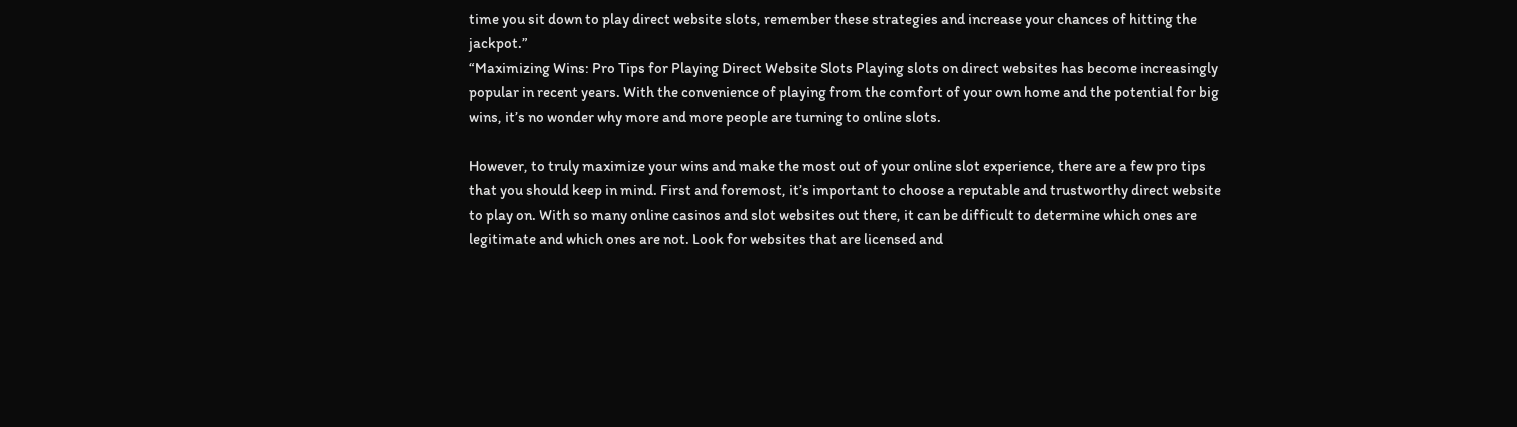time you sit down to play direct website slots, remember these strategies and increase your chances of hitting the jackpot.”
“Maximizing Wins: Pro Tips for Playing Direct Website Slots Playing slots on direct websites has become increasingly popular in recent years. With the convenience of playing from the comfort of your own home and the potential for big wins, it’s no wonder why more and more people are turning to online slots.

However, to truly maximize your wins and make the most out of your online slot experience, there are a few pro tips that you should keep in mind. First and foremost, it’s important to choose a reputable and trustworthy direct website to play on. With so many online casinos and slot websites out there, it can be difficult to determine which ones are legitimate and which ones are not. Look for websites that are licensed and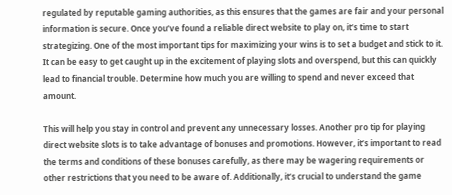regulated by reputable gaming authorities, as this ensures that the games are fair and your personal information is secure. Once you’ve found a reliable direct website to play on, it’s time to start strategizing. One of the most important tips for maximizing your wins is to set a budget and stick to it. It can be easy to get caught up in the excitement of playing slots and overspend, but this can quickly lead to financial trouble. Determine how much you are willing to spend and never exceed that amount.

This will help you stay in control and prevent any unnecessary losses. Another pro tip for playing direct website slots is to take advantage of bonuses and promotions. However, it’s important to read the terms and conditions of these bonuses carefully, as there may be wagering requirements or other restrictions that you need to be aware of. Additionally, it’s crucial to understand the game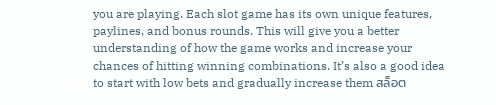you are playing. Each slot game has its own unique features, paylines, and bonus rounds. This will give you a better understanding of how the game works and increase your chances of hitting winning combinations. It’s also a good idea to start with low bets and gradually increase them สล็อต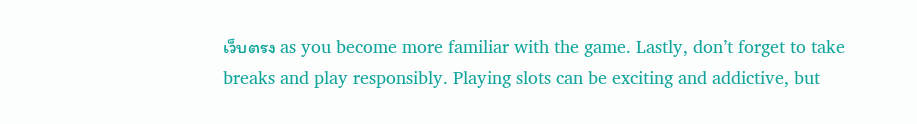เว็บตรง as you become more familiar with the game. Lastly, don’t forget to take breaks and play responsibly. Playing slots can be exciting and addictive, but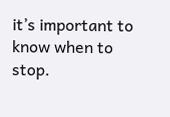it’s important to know when to stop.